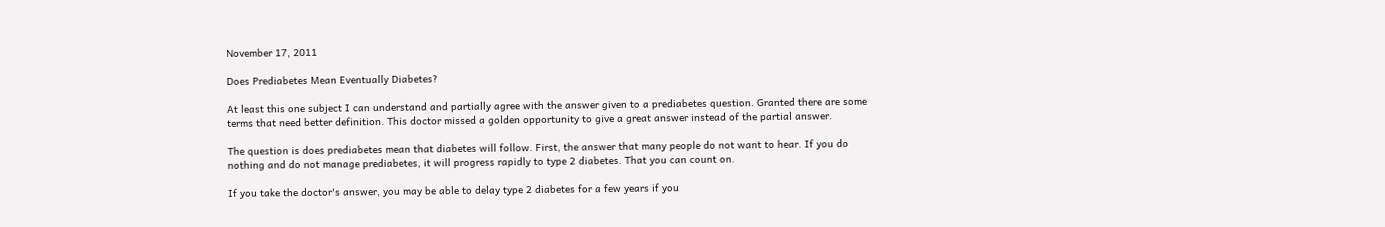November 17, 2011

Does Prediabetes Mean Eventually Diabetes?

At least this one subject I can understand and partially agree with the answer given to a prediabetes question. Granted there are some terms that need better definition. This doctor missed a golden opportunity to give a great answer instead of the partial answer.

The question is does prediabetes mean that diabetes will follow. First, the answer that many people do not want to hear. If you do nothing and do not manage prediabetes, it will progress rapidly to type 2 diabetes. That you can count on.

If you take the doctor's answer, you may be able to delay type 2 diabetes for a few years if you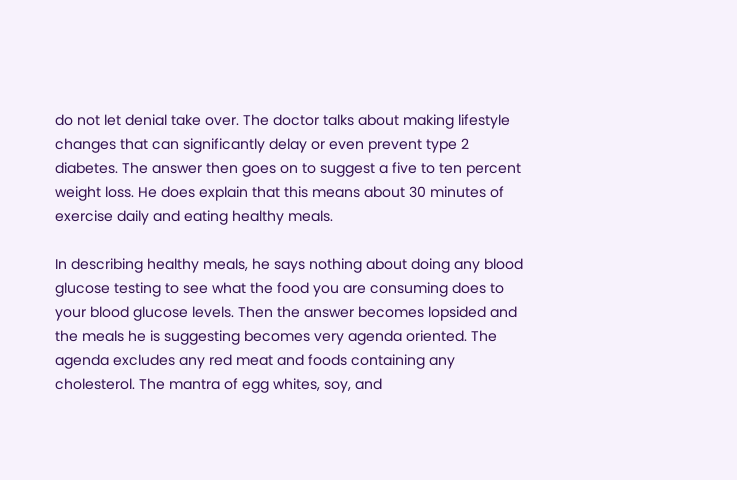do not let denial take over. The doctor talks about making lifestyle changes that can significantly delay or even prevent type 2 diabetes. The answer then goes on to suggest a five to ten percent weight loss. He does explain that this means about 30 minutes of exercise daily and eating healthy meals.

In describing healthy meals, he says nothing about doing any blood glucose testing to see what the food you are consuming does to your blood glucose levels. Then the answer becomes lopsided and the meals he is suggesting becomes very agenda oriented. The agenda excludes any red meat and foods containing any cholesterol. The mantra of egg whites, soy, and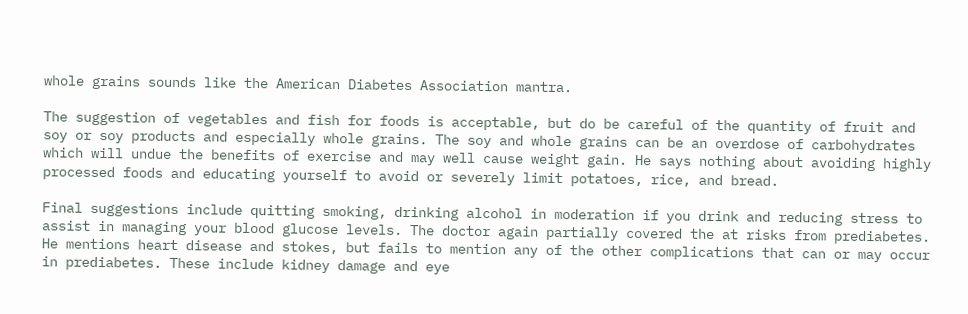whole grains sounds like the American Diabetes Association mantra.

The suggestion of vegetables and fish for foods is acceptable, but do be careful of the quantity of fruit and soy or soy products and especially whole grains. The soy and whole grains can be an overdose of carbohydrates which will undue the benefits of exercise and may well cause weight gain. He says nothing about avoiding highly processed foods and educating yourself to avoid or severely limit potatoes, rice, and bread.

Final suggestions include quitting smoking, drinking alcohol in moderation if you drink and reducing stress to assist in managing your blood glucose levels. The doctor again partially covered the at risks from prediabetes. He mentions heart disease and stokes, but fails to mention any of the other complications that can or may occur in prediabetes. These include kidney damage and eye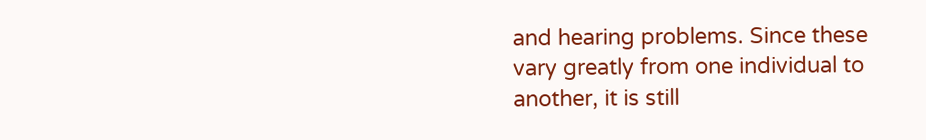and hearing problems. Since these vary greatly from one individual to another, it is still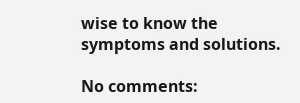wise to know the symptoms and solutions.

No comments: